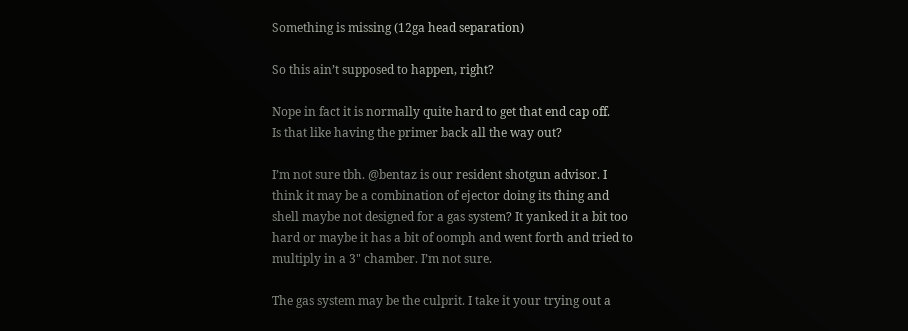Something is missing (12ga head separation)

So this ain’t supposed to happen, right?

Nope in fact it is normally quite hard to get that end cap off.
Is that like having the primer back all the way out?

I’m not sure tbh. @bentaz is our resident shotgun advisor. I think it may be a combination of ejector doing its thing and shell maybe not designed for a gas system? It yanked it a bit too hard or maybe it has a bit of oomph and went forth and tried to multiply in a 3" chamber. I’m not sure.

The gas system may be the culprit. I take it your trying out a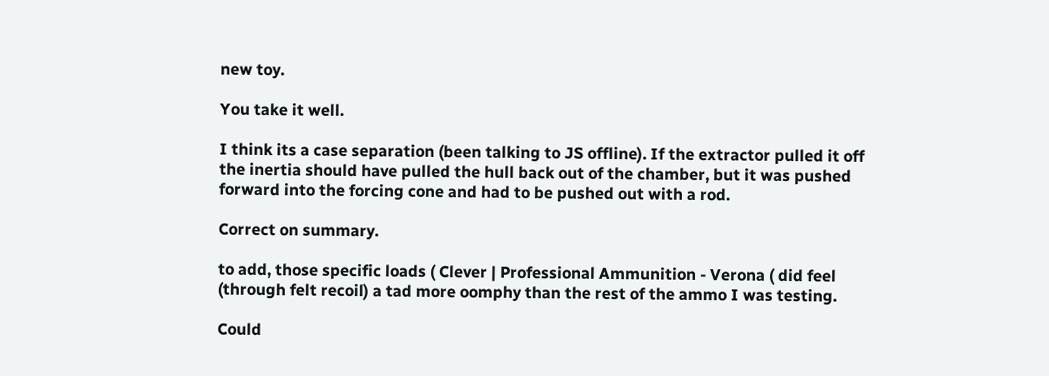new toy.

You take it well.

I think its a case separation (been talking to JS offline). If the extractor pulled it off the inertia should have pulled the hull back out of the chamber, but it was pushed forward into the forcing cone and had to be pushed out with a rod.

Correct on summary.

to add, those specific loads ( Clever | Professional Ammunition - Verona ( did feel (through felt recoil) a tad more oomphy than the rest of the ammo I was testing.

Could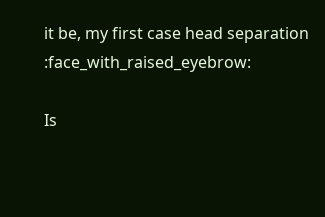it be, my first case head separation :face_with_raised_eyebrow:

Is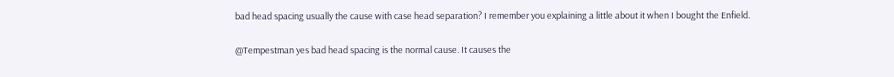bad head spacing usually the cause with case head separation? I remember you explaining a little about it when I bought the Enfield.

@Tempestman yes bad head spacing is the normal cause. It causes the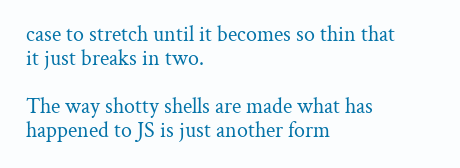case to stretch until it becomes so thin that it just breaks in two.

The way shotty shells are made what has happened to JS is just another form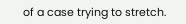of a case trying to stretch.